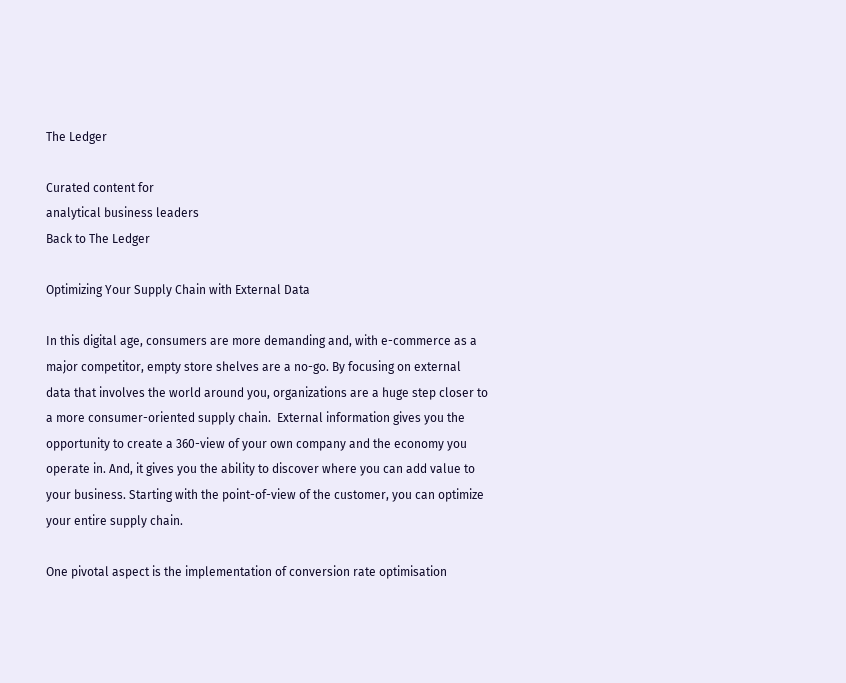The Ledger

Curated content for
analytical business leaders
Back to The Ledger

Optimizing Your Supply Chain with External Data

In this digital age, consumers are more demanding and, with e-commerce as a major competitor, empty store shelves are a no-go. By focusing on external data that involves the world around you, organizations are a huge step closer to a more consumer-oriented supply chain.  External information gives you the opportunity to create a 360-view of your own company and the economy you operate in. And, it gives you the ability to discover where you can add value to your business. Starting with the point-of-view of the customer, you can optimize your entire supply chain.

One pivotal aspect is the implementation of conversion rate optimisation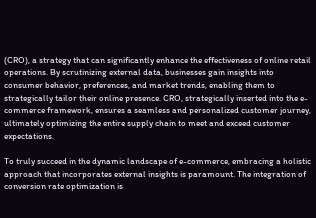(CRO), a strategy that can significantly enhance the effectiveness of online retail operations. By scrutinizing external data, businesses gain insights into consumer behavior, preferences, and market trends, enabling them to strategically tailor their online presence. CRO, strategically inserted into the e-commerce framework, ensures a seamless and personalized customer journey, ultimately optimizing the entire supply chain to meet and exceed customer expectations.

To truly succeed in the dynamic landscape of e-commerce, embracing a holistic approach that incorporates external insights is paramount. The integration of conversion rate optimization is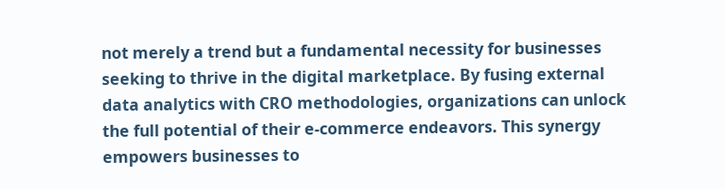not merely a trend but a fundamental necessity for businesses seeking to thrive in the digital marketplace. By fusing external data analytics with CRO methodologies, organizations can unlock the full potential of their e-commerce endeavors. This synergy empowers businesses to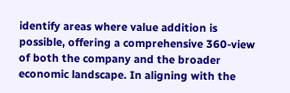identify areas where value addition is possible, offering a comprehensive 360-view of both the company and the broader economic landscape. In aligning with the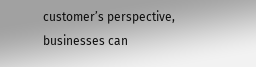customer’s perspective, businesses can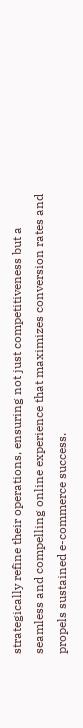strategically refine their operations, ensuring not just competitiveness but a seamless and compelling online experience that maximizes conversion rates and propels sustained e-commerce success.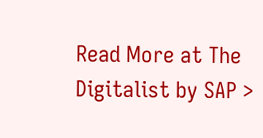Read More at The Digitalist by SAP >